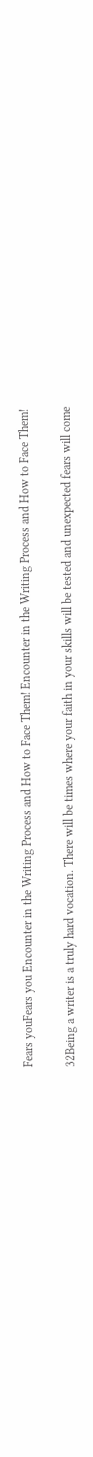Fears youFears you Encounter in the Writing Process and How to Face Them! Encounter in the Writing Process and How to Face Them!

32Being a writer is a truly hard vocation. There will be times where your faith in your skills will be tested and unexpected fears will come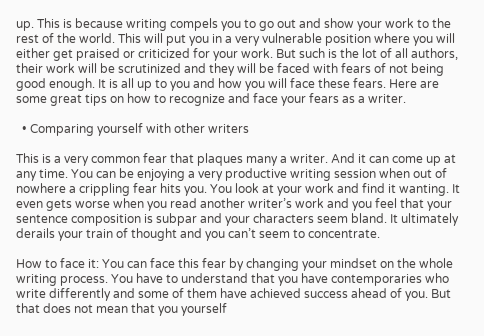up. This is because writing compels you to go out and show your work to the rest of the world. This will put you in a very vulnerable position where you will either get praised or criticized for your work. But such is the lot of all authors, their work will be scrutinized and they will be faced with fears of not being good enough. It is all up to you and how you will face these fears. Here are some great tips on how to recognize and face your fears as a writer.

  • Comparing yourself with other writers

This is a very common fear that plaques many a writer. And it can come up at any time. You can be enjoying a very productive writing session when out of nowhere a crippling fear hits you. You look at your work and find it wanting. It even gets worse when you read another writer’s work and you feel that your sentence composition is subpar and your characters seem bland. It ultimately derails your train of thought and you can’t seem to concentrate.

How to face it: You can face this fear by changing your mindset on the whole writing process. You have to understand that you have contemporaries who write differently and some of them have achieved success ahead of you. But that does not mean that you yourself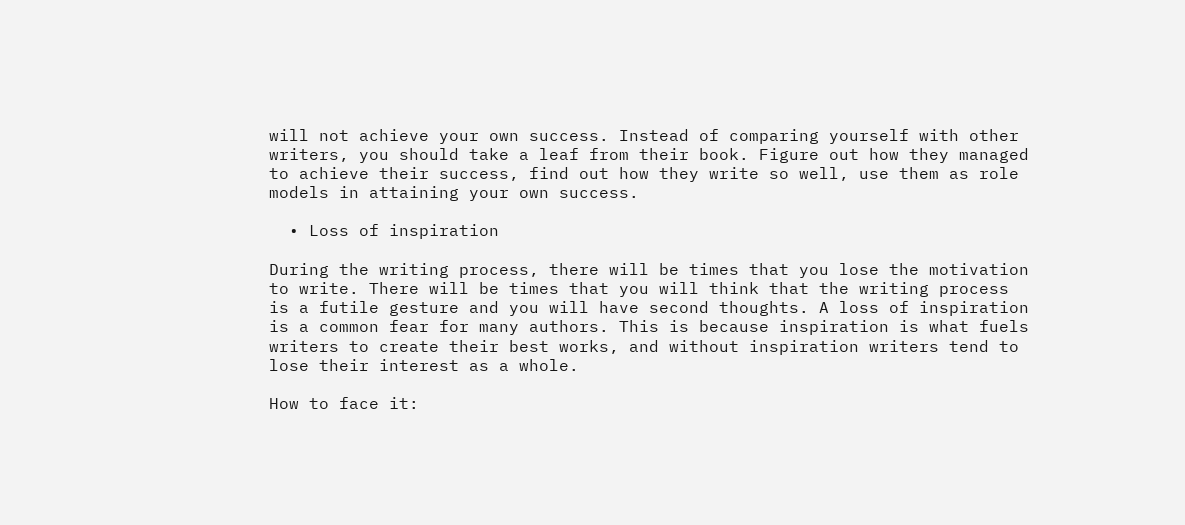will not achieve your own success. Instead of comparing yourself with other writers, you should take a leaf from their book. Figure out how they managed to achieve their success, find out how they write so well, use them as role models in attaining your own success.

  • Loss of inspiration

During the writing process, there will be times that you lose the motivation to write. There will be times that you will think that the writing process is a futile gesture and you will have second thoughts. A loss of inspiration is a common fear for many authors. This is because inspiration is what fuels writers to create their best works, and without inspiration writers tend to lose their interest as a whole.

How to face it: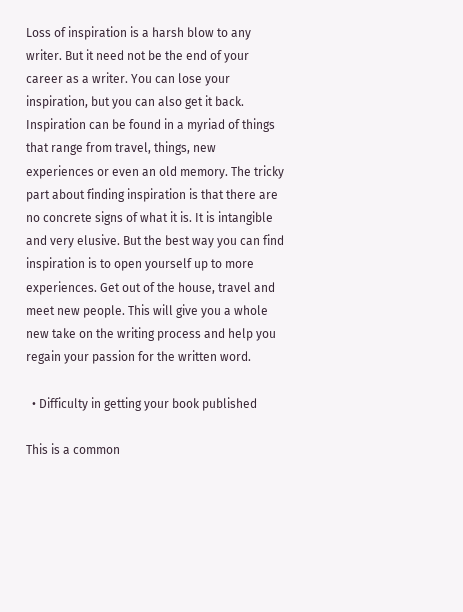Loss of inspiration is a harsh blow to any writer. But it need not be the end of your career as a writer. You can lose your inspiration, but you can also get it back. Inspiration can be found in a myriad of things that range from travel, things, new experiences or even an old memory. The tricky part about finding inspiration is that there are no concrete signs of what it is. It is intangible and very elusive. But the best way you can find inspiration is to open yourself up to more experiences. Get out of the house, travel and meet new people. This will give you a whole new take on the writing process and help you regain your passion for the written word.

  • Difficulty in getting your book published

This is a common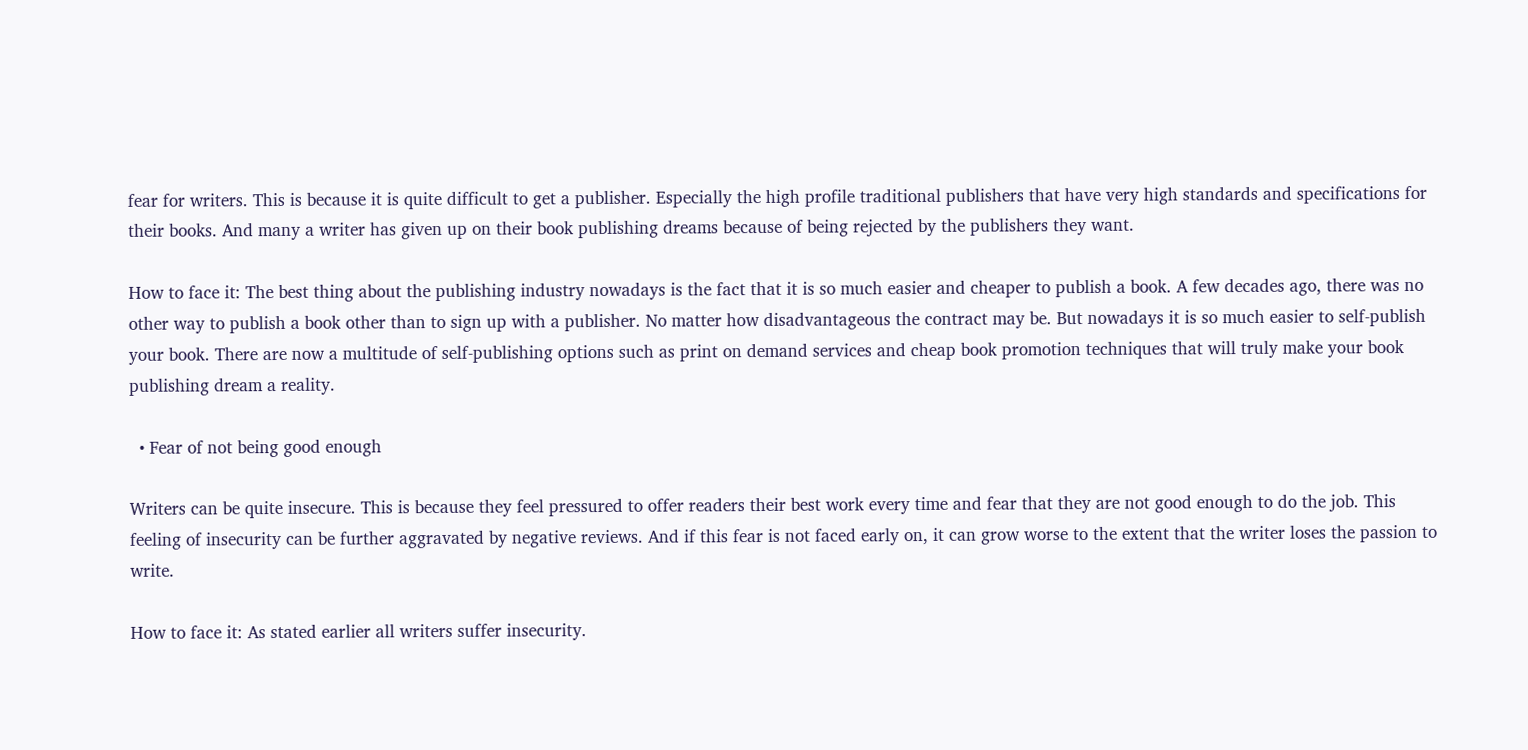fear for writers. This is because it is quite difficult to get a publisher. Especially the high profile traditional publishers that have very high standards and specifications for their books. And many a writer has given up on their book publishing dreams because of being rejected by the publishers they want.

How to face it: The best thing about the publishing industry nowadays is the fact that it is so much easier and cheaper to publish a book. A few decades ago, there was no other way to publish a book other than to sign up with a publisher. No matter how disadvantageous the contract may be. But nowadays it is so much easier to self-publish your book. There are now a multitude of self-publishing options such as print on demand services and cheap book promotion techniques that will truly make your book publishing dream a reality.

  • Fear of not being good enough

Writers can be quite insecure. This is because they feel pressured to offer readers their best work every time and fear that they are not good enough to do the job. This feeling of insecurity can be further aggravated by negative reviews. And if this fear is not faced early on, it can grow worse to the extent that the writer loses the passion to write.

How to face it: As stated earlier all writers suffer insecurity.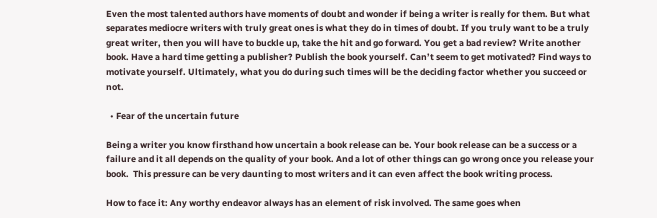Even the most talented authors have moments of doubt and wonder if being a writer is really for them. But what separates mediocre writers with truly great ones is what they do in times of doubt. If you truly want to be a truly great writer, then you will have to buckle up, take the hit and go forward. You get a bad review? Write another book. Have a hard time getting a publisher? Publish the book yourself. Can’t seem to get motivated? Find ways to motivate yourself. Ultimately, what you do during such times will be the deciding factor whether you succeed or not.

  • Fear of the uncertain future

Being a writer you know firsthand how uncertain a book release can be. Your book release can be a success or a failure and it all depends on the quality of your book. And a lot of other things can go wrong once you release your book.  This pressure can be very daunting to most writers and it can even affect the book writing process.

How to face it: Any worthy endeavor always has an element of risk involved. The same goes when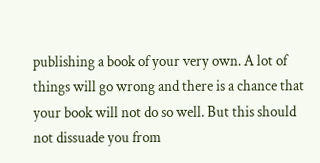publishing a book of your very own. A lot of things will go wrong and there is a chance that your book will not do so well. But this should not dissuade you from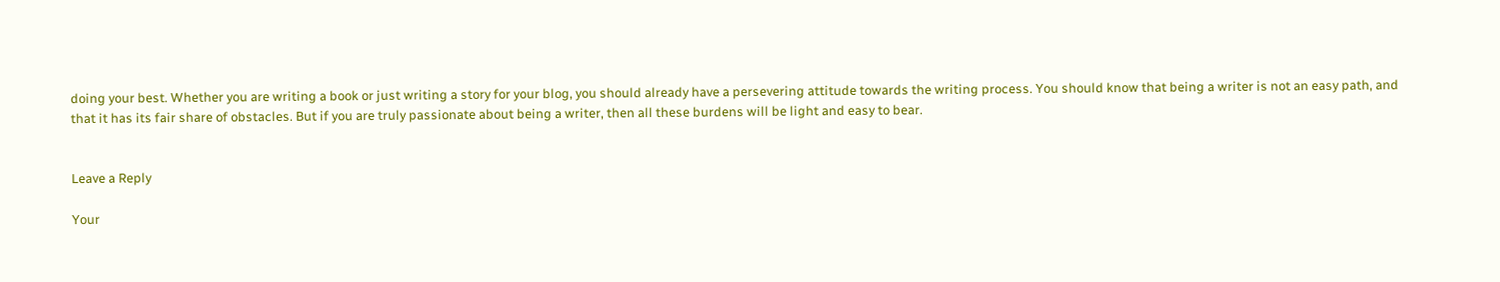doing your best. Whether you are writing a book or just writing a story for your blog, you should already have a persevering attitude towards the writing process. You should know that being a writer is not an easy path, and that it has its fair share of obstacles. But if you are truly passionate about being a writer, then all these burdens will be light and easy to bear.


Leave a Reply

Your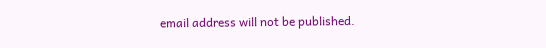email address will not be published.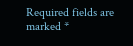Required fields are marked *